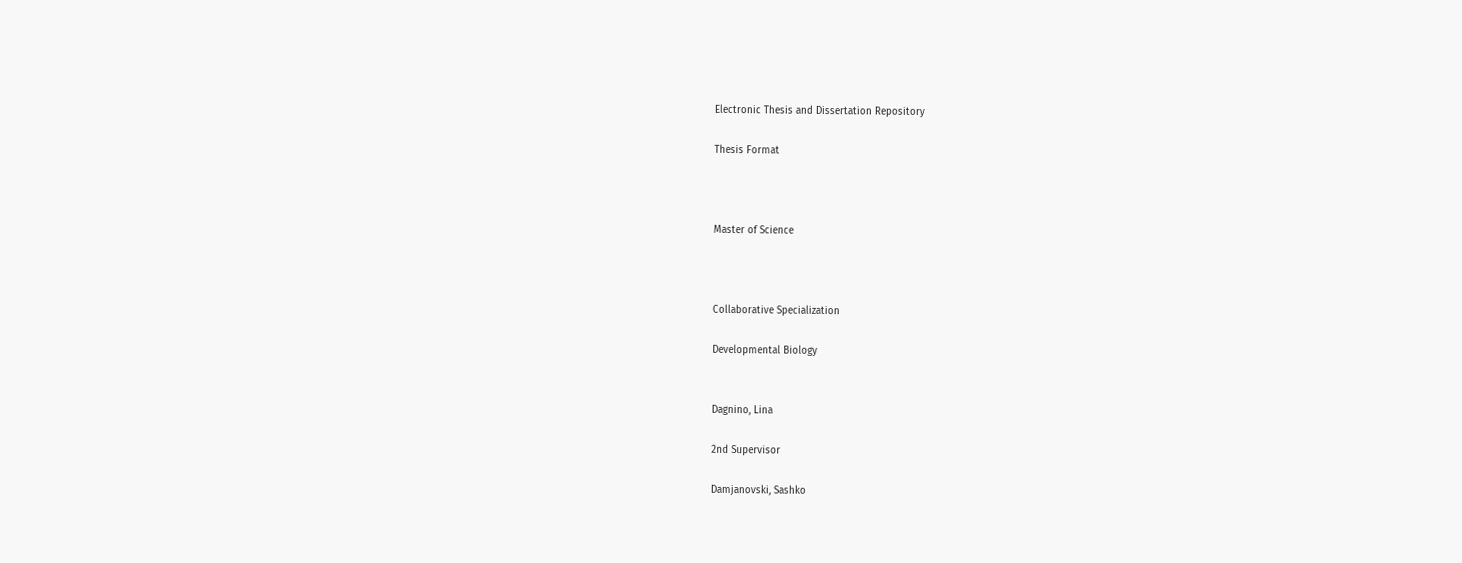Electronic Thesis and Dissertation Repository

Thesis Format



Master of Science



Collaborative Specialization

Developmental Biology


Dagnino, Lina

2nd Supervisor

Damjanovski, Sashko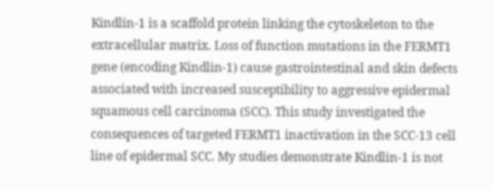Kindlin-1 is a scaffold protein linking the cytoskeleton to the extracellular matrix. Loss of function mutations in the FERMT1 gene (encoding Kindlin-1) cause gastrointestinal and skin defects associated with increased susceptibility to aggressive epidermal squamous cell carcinoma (SCC). This study investigated the consequences of targeted FERMT1 inactivation in the SCC-13 cell line of epidermal SCC. My studies demonstrate Kindlin-1 is not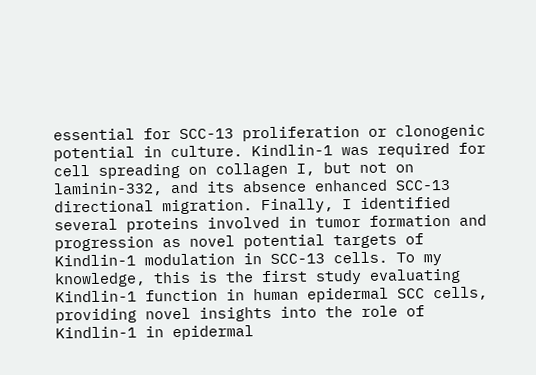essential for SCC-13 proliferation or clonogenic potential in culture. Kindlin-1 was required for cell spreading on collagen I, but not on laminin-332, and its absence enhanced SCC-13 directional migration. Finally, I identified several proteins involved in tumor formation and progression as novel potential targets of Kindlin-1 modulation in SCC-13 cells. To my knowledge, this is the first study evaluating Kindlin-1 function in human epidermal SCC cells, providing novel insights into the role of Kindlin-1 in epidermal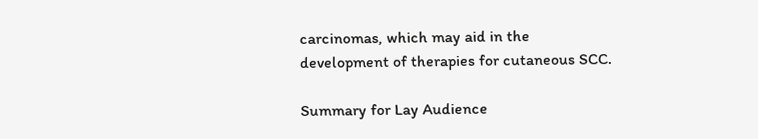carcinomas, which may aid in the development of therapies for cutaneous SCC.

Summary for Lay Audience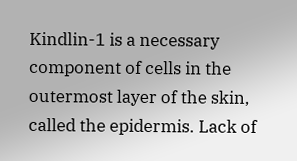Kindlin-1 is a necessary component of cells in the outermost layer of the skin, called the epidermis. Lack of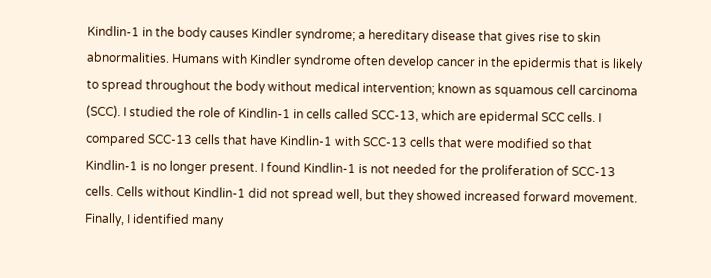Kindlin-1 in the body causes Kindler syndrome; a hereditary disease that gives rise to skin abnormalities. Humans with Kindler syndrome often develop cancer in the epidermis that is likely to spread throughout the body without medical intervention; known as squamous cell carcinoma (SCC). I studied the role of Kindlin-1 in cells called SCC-13, which are epidermal SCC cells. I compared SCC-13 cells that have Kindlin-1 with SCC-13 cells that were modified so that Kindlin-1 is no longer present. I found Kindlin-1 is not needed for the proliferation of SCC-13 cells. Cells without Kindlin-1 did not spread well, but they showed increased forward movement. Finally, I identified many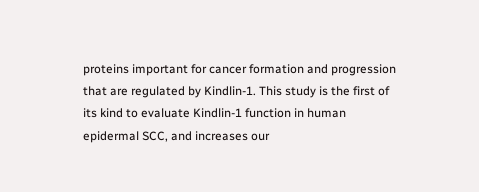proteins important for cancer formation and progression that are regulated by Kindlin-1. This study is the first of its kind to evaluate Kindlin-1 function in human epidermal SCC, and increases our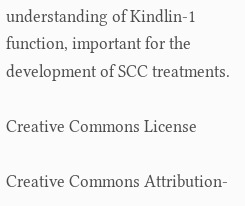understanding of Kindlin-1 function, important for the development of SCC treatments.

Creative Commons License

Creative Commons Attribution-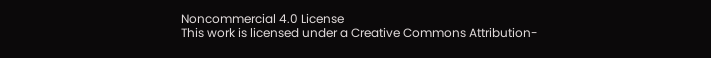Noncommercial 4.0 License
This work is licensed under a Creative Commons Attribution-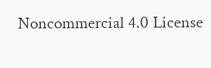Noncommercial 4.0 License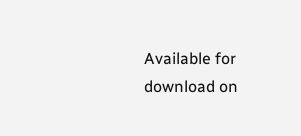Available for download on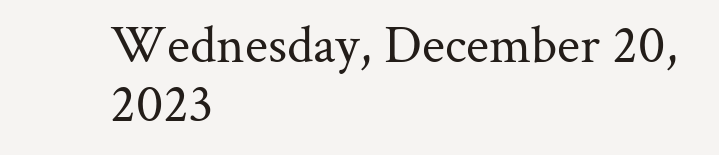Wednesday, December 20, 2023